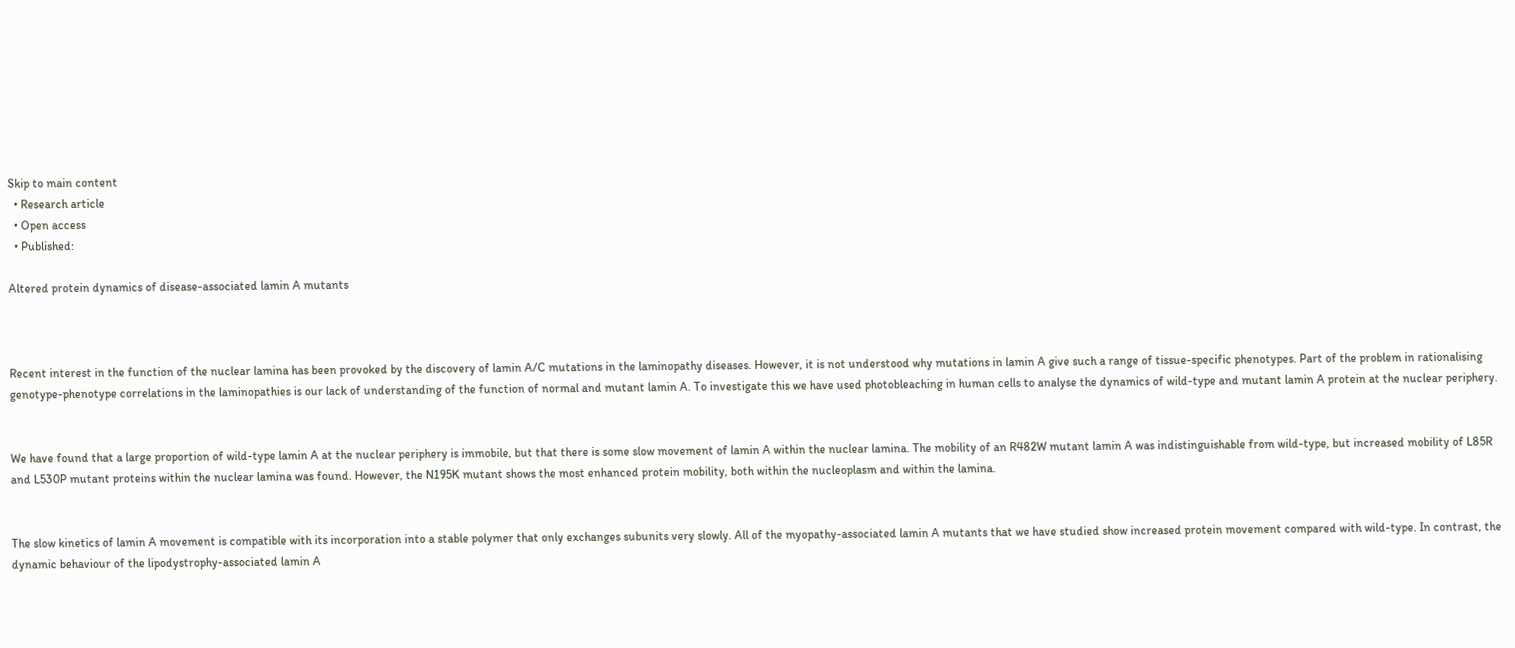Skip to main content
  • Research article
  • Open access
  • Published:

Altered protein dynamics of disease-associated lamin A mutants



Recent interest in the function of the nuclear lamina has been provoked by the discovery of lamin A/C mutations in the laminopathy diseases. However, it is not understood why mutations in lamin A give such a range of tissue-specific phenotypes. Part of the problem in rationalising genotype-phenotype correlations in the laminopathies is our lack of understanding of the function of normal and mutant lamin A. To investigate this we have used photobleaching in human cells to analyse the dynamics of wild-type and mutant lamin A protein at the nuclear periphery.


We have found that a large proportion of wild-type lamin A at the nuclear periphery is immobile, but that there is some slow movement of lamin A within the nuclear lamina. The mobility of an R482W mutant lamin A was indistinguishable from wild-type, but increased mobility of L85R and L530P mutant proteins within the nuclear lamina was found. However, the N195K mutant shows the most enhanced protein mobility, both within the nucleoplasm and within the lamina.


The slow kinetics of lamin A movement is compatible with its incorporation into a stable polymer that only exchanges subunits very slowly. All of the myopathy-associated lamin A mutants that we have studied show increased protein movement compared with wild-type. In contrast, the dynamic behaviour of the lipodystrophy-associated lamin A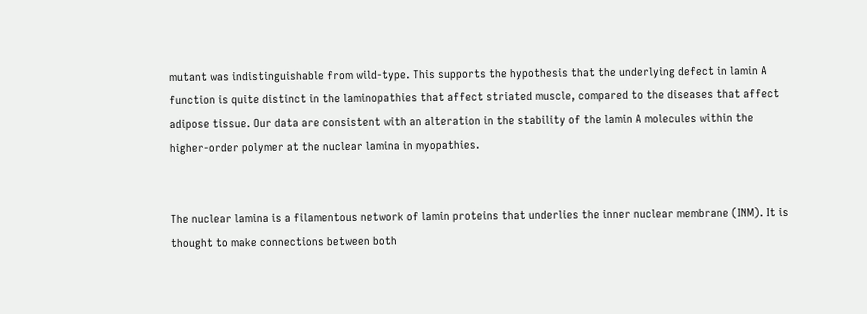mutant was indistinguishable from wild-type. This supports the hypothesis that the underlying defect in lamin A function is quite distinct in the laminopathies that affect striated muscle, compared to the diseases that affect adipose tissue. Our data are consistent with an alteration in the stability of the lamin A molecules within the higher-order polymer at the nuclear lamina in myopathies.


The nuclear lamina is a filamentous network of lamin proteins that underlies the inner nuclear membrane (INM). It is thought to make connections between both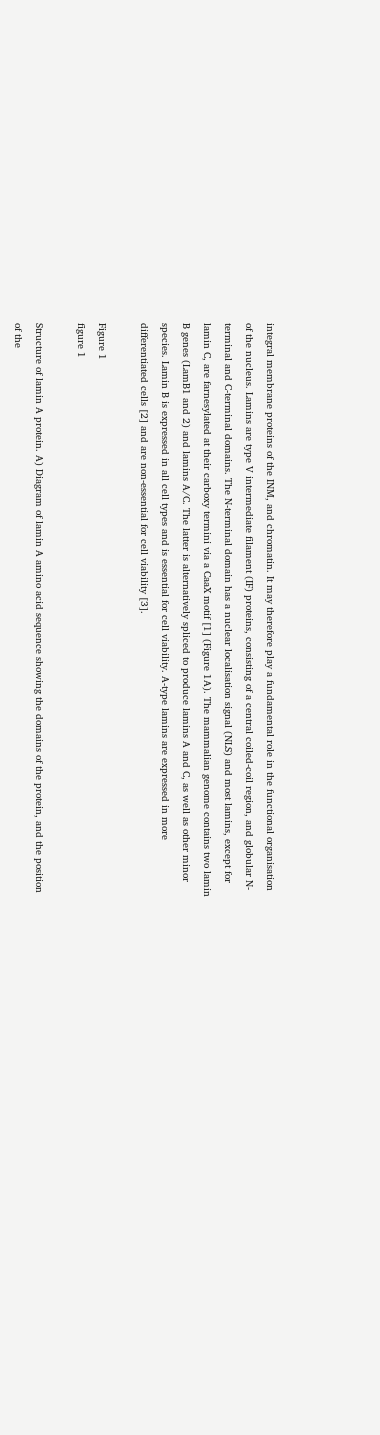integral membrane proteins of the INM, and chromatin. It may therefore play a fundamental role in the functional organisation of the nucleus. Lamins are type V intermediate filament (IF) proteins, consisting of a central coiled-coil region, and globular N-terminal and C-terminal domains. The N-terminal domain has a nuclear localisation signal (NLS) and most lamins, except for lamin C, are farnesylated at their carboxy termini via a CaaX motif [1] (Figure 1A). The mammalian genome contains two lamin B genes (LamB1 and 2) and lamins A/C. The latter is alternatively spliced to produce lamins A and C, as well as other minor species. Lamin B is expressed in all cell types and is essential for cell viability. A-type lamins are expressed in more differentiated cells [2] and are non-essential for cell viability [3].

Figure 1
figure 1

Structure of lamin A protein. A) Diagram of lamin A amino acid sequence showing the domains of the protein, and the position of the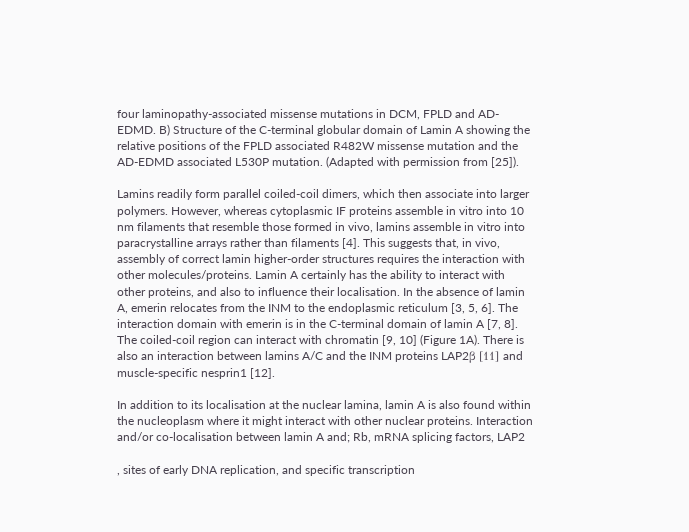four laminopathy-associated missense mutations in DCM, FPLD and AD-EDMD. B) Structure of the C-terminal globular domain of Lamin A showing the relative positions of the FPLD associated R482W missense mutation and the AD-EDMD associated L530P mutation. (Adapted with permission from [25]).

Lamins readily form parallel coiled-coil dimers, which then associate into larger polymers. However, whereas cytoplasmic IF proteins assemble in vitro into 10 nm filaments that resemble those formed in vivo, lamins assemble in vitro into paracrystalline arrays rather than filaments [4]. This suggests that, in vivo, assembly of correct lamin higher-order structures requires the interaction with other molecules/proteins. Lamin A certainly has the ability to interact with other proteins, and also to influence their localisation. In the absence of lamin A, emerin relocates from the INM to the endoplasmic reticulum [3, 5, 6]. The interaction domain with emerin is in the C-terminal domain of lamin A [7, 8]. The coiled-coil region can interact with chromatin [9, 10] (Figure 1A). There is also an interaction between lamins A/C and the INM proteins LAP2β [11] and muscle-specific nesprin1 [12].

In addition to its localisation at the nuclear lamina, lamin A is also found within the nucleoplasm where it might interact with other nuclear proteins. Interaction and/or co-localisation between lamin A and; Rb, mRNA splicing factors, LAP2

, sites of early DNA replication, and specific transcription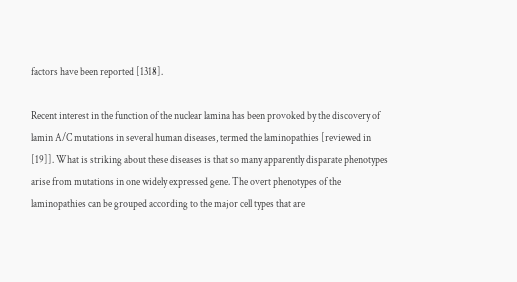factors have been reported [1318].

Recent interest in the function of the nuclear lamina has been provoked by the discovery of lamin A/C mutations in several human diseases, termed the laminopathies [reviewed in [19]]. What is striking about these diseases is that so many apparently disparate phenotypes arise from mutations in one widely expressed gene. The overt phenotypes of the laminopathies can be grouped according to the major cell types that are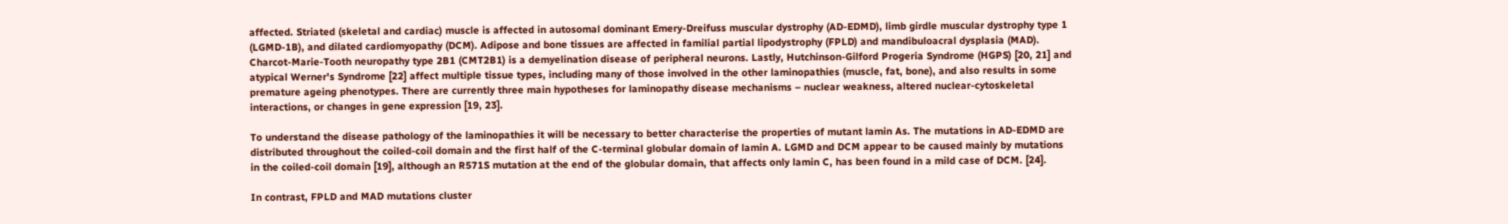affected. Striated (skeletal and cardiac) muscle is affected in autosomal dominant Emery-Dreifuss muscular dystrophy (AD-EDMD), limb girdle muscular dystrophy type 1 (LGMD-1B), and dilated cardiomyopathy (DCM). Adipose and bone tissues are affected in familial partial lipodystrophy (FPLD) and mandibuloacral dysplasia (MAD). Charcot-Marie-Tooth neuropathy type 2B1 (CMT2B1) is a demyelination disease of peripheral neurons. Lastly, Hutchinson-Gilford Progeria Syndrome (HGPS) [20, 21] and atypical Werner's Syndrome [22] affect multiple tissue types, including many of those involved in the other laminopathies (muscle, fat, bone), and also results in some premature ageing phenotypes. There are currently three main hypotheses for laminopathy disease mechanisms – nuclear weakness, altered nuclear-cytoskeletal interactions, or changes in gene expression [19, 23].

To understand the disease pathology of the laminopathies it will be necessary to better characterise the properties of mutant lamin As. The mutations in AD-EDMD are distributed throughout the coiled-coil domain and the first half of the C-terminal globular domain of lamin A. LGMD and DCM appear to be caused mainly by mutations in the coiled-coil domain [19], although an R571S mutation at the end of the globular domain, that affects only lamin C, has been found in a mild case of DCM. [24].

In contrast, FPLD and MAD mutations cluster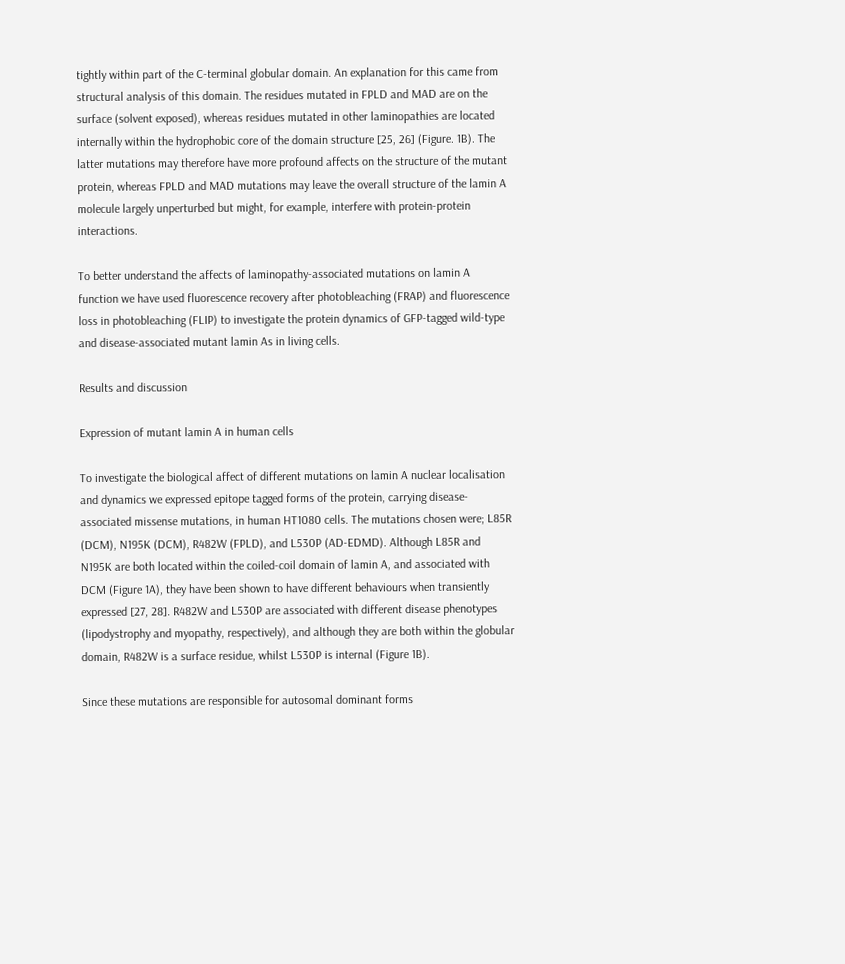tightly within part of the C-terminal globular domain. An explanation for this came from structural analysis of this domain. The residues mutated in FPLD and MAD are on the surface (solvent exposed), whereas residues mutated in other laminopathies are located internally within the hydrophobic core of the domain structure [25, 26] (Figure. 1B). The latter mutations may therefore have more profound affects on the structure of the mutant protein, whereas FPLD and MAD mutations may leave the overall structure of the lamin A molecule largely unperturbed but might, for example, interfere with protein-protein interactions.

To better understand the affects of laminopathy-associated mutations on lamin A function we have used fluorescence recovery after photobleaching (FRAP) and fluorescence loss in photobleaching (FLIP) to investigate the protein dynamics of GFP-tagged wild-type and disease-associated mutant lamin As in living cells.

Results and discussion

Expression of mutant lamin A in human cells

To investigate the biological affect of different mutations on lamin A nuclear localisation and dynamics we expressed epitope tagged forms of the protein, carrying disease-associated missense mutations, in human HT1080 cells. The mutations chosen were; L85R (DCM), N195K (DCM), R482W (FPLD), and L530P (AD-EDMD). Although L85R and N195K are both located within the coiled-coil domain of lamin A, and associated with DCM (Figure 1A), they have been shown to have different behaviours when transiently expressed [27, 28]. R482W and L530P are associated with different disease phenotypes (lipodystrophy and myopathy, respectively), and although they are both within the globular domain, R482W is a surface residue, whilst L530P is internal (Figure 1B).

Since these mutations are responsible for autosomal dominant forms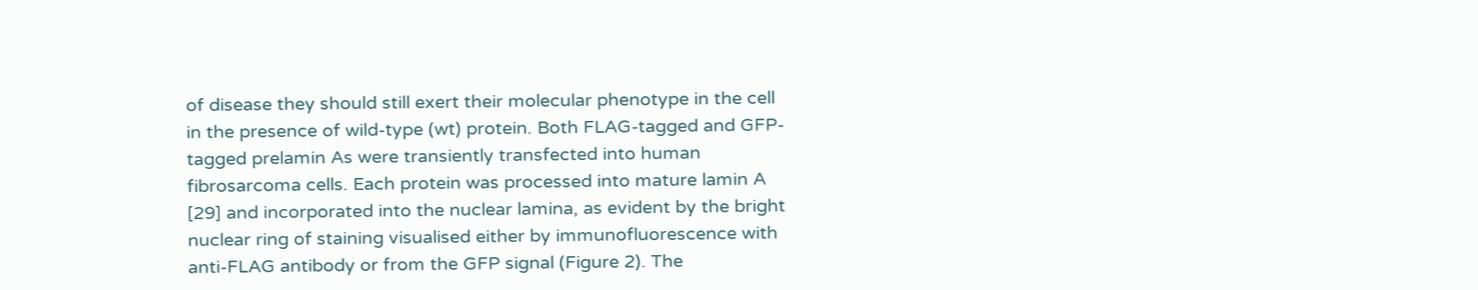of disease they should still exert their molecular phenotype in the cell in the presence of wild-type (wt) protein. Both FLAG-tagged and GFP-tagged prelamin As were transiently transfected into human fibrosarcoma cells. Each protein was processed into mature lamin A [29] and incorporated into the nuclear lamina, as evident by the bright nuclear ring of staining visualised either by immunofluorescence with anti-FLAG antibody or from the GFP signal (Figure 2). The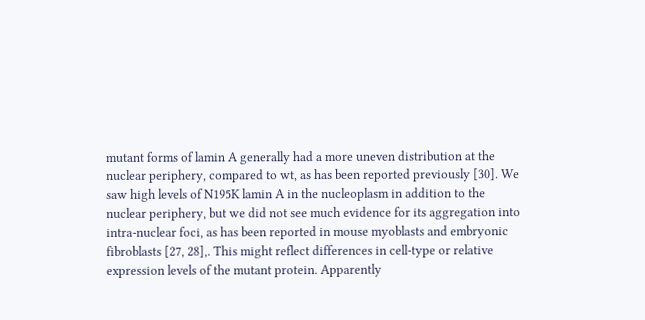mutant forms of lamin A generally had a more uneven distribution at the nuclear periphery, compared to wt, as has been reported previously [30]. We saw high levels of N195K lamin A in the nucleoplasm in addition to the nuclear periphery, but we did not see much evidence for its aggregation into intra-nuclear foci, as has been reported in mouse myoblasts and embryonic fibroblasts [27, 28],. This might reflect differences in cell-type or relative expression levels of the mutant protein. Apparently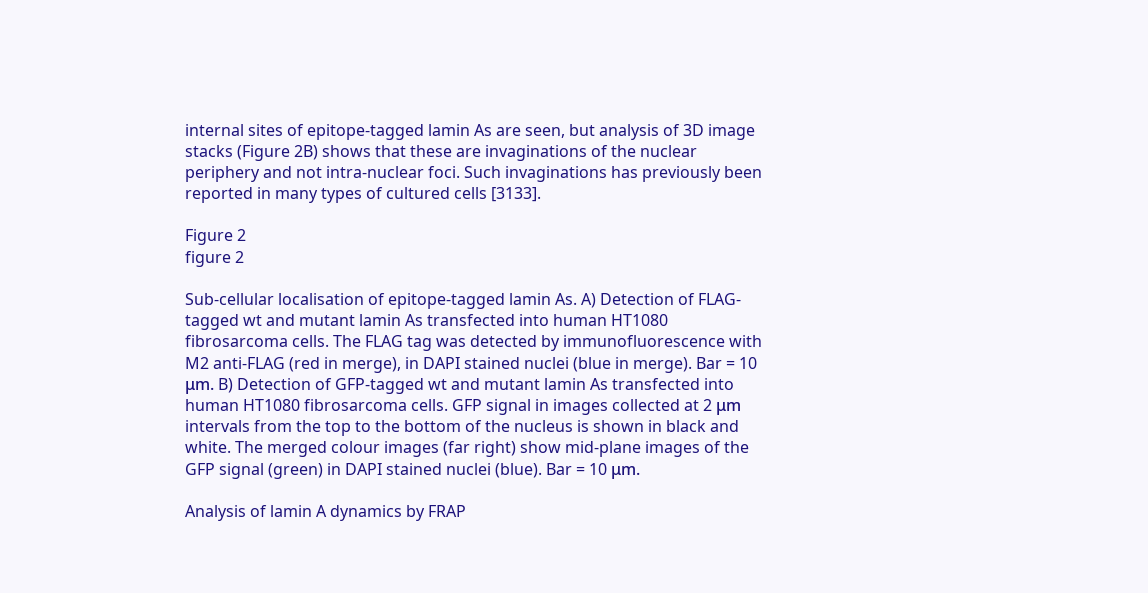internal sites of epitope-tagged lamin As are seen, but analysis of 3D image stacks (Figure 2B) shows that these are invaginations of the nuclear periphery and not intra-nuclear foci. Such invaginations has previously been reported in many types of cultured cells [3133].

Figure 2
figure 2

Sub-cellular localisation of epitope-tagged lamin As. A) Detection of FLAG-tagged wt and mutant lamin As transfected into human HT1080 fibrosarcoma cells. The FLAG tag was detected by immunofluorescence with M2 anti-FLAG (red in merge), in DAPI stained nuclei (blue in merge). Bar = 10 μm. B) Detection of GFP-tagged wt and mutant lamin As transfected into human HT1080 fibrosarcoma cells. GFP signal in images collected at 2 μm intervals from the top to the bottom of the nucleus is shown in black and white. The merged colour images (far right) show mid-plane images of the GFP signal (green) in DAPI stained nuclei (blue). Bar = 10 μm.

Analysis of lamin A dynamics by FRAP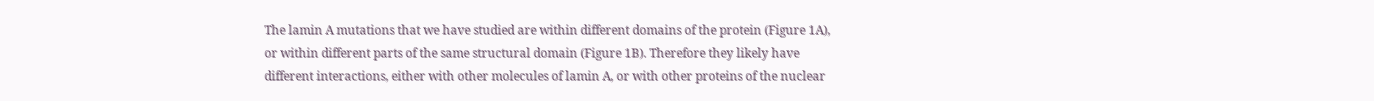The lamin A mutations that we have studied are within different domains of the protein (Figure 1A), or within different parts of the same structural domain (Figure 1B). Therefore they likely have different interactions, either with other molecules of lamin A, or with other proteins of the nuclear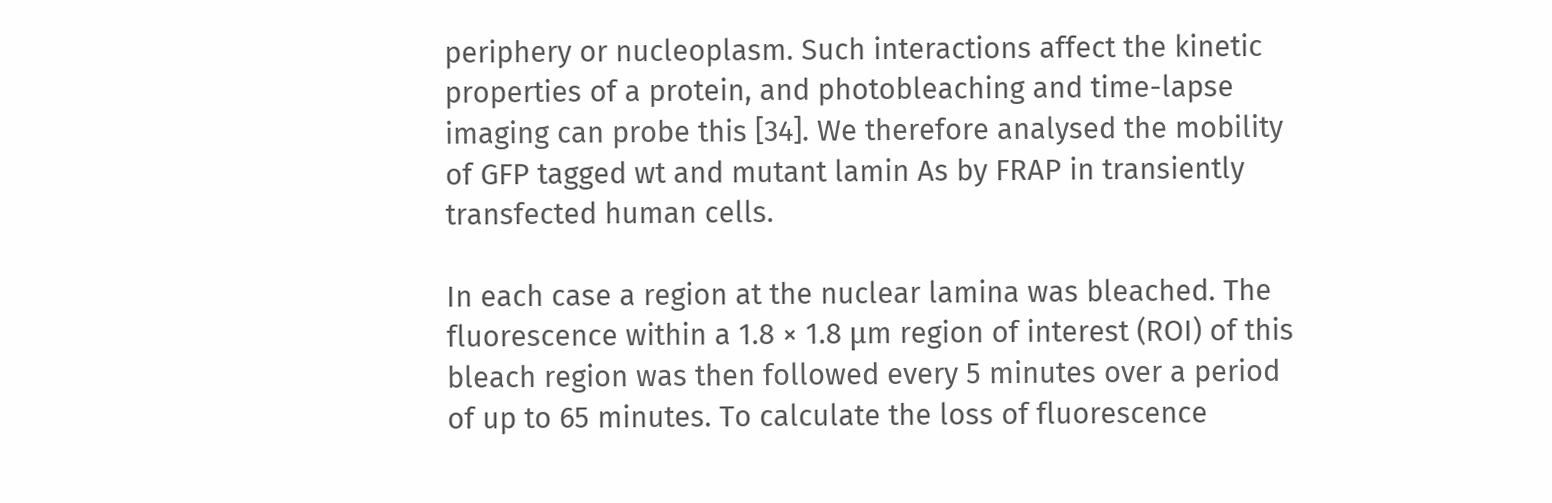periphery or nucleoplasm. Such interactions affect the kinetic properties of a protein, and photobleaching and time-lapse imaging can probe this [34]. We therefore analysed the mobility of GFP tagged wt and mutant lamin As by FRAP in transiently transfected human cells.

In each case a region at the nuclear lamina was bleached. The fluorescence within a 1.8 × 1.8 μm region of interest (ROI) of this bleach region was then followed every 5 minutes over a period of up to 65 minutes. To calculate the loss of fluorescence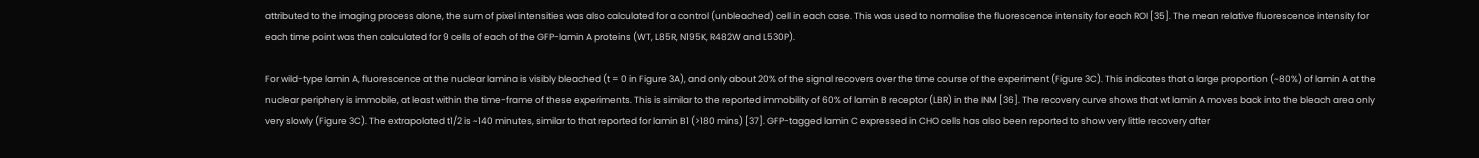attributed to the imaging process alone, the sum of pixel intensities was also calculated for a control (unbleached) cell in each case. This was used to normalise the fluorescence intensity for each ROI [35]. The mean relative fluorescence intensity for each time point was then calculated for 9 cells of each of the GFP-lamin A proteins (WT, L85R, N195K, R482W and L530P).

For wild-type lamin A, fluorescence at the nuclear lamina is visibly bleached (t = 0 in Figure 3A), and only about 20% of the signal recovers over the time course of the experiment (Figure 3C). This indicates that a large proportion (~80%) of lamin A at the nuclear periphery is immobile, at least within the time-frame of these experiments. This is similar to the reported immobility of 60% of lamin B receptor (LBR) in the INM [36]. The recovery curve shows that wt lamin A moves back into the bleach area only very slowly (Figure 3C). The extrapolated t1/2 is ~140 minutes, similar to that reported for lamin B1 (>180 mins) [37]. GFP-tagged lamin C expressed in CHO cells has also been reported to show very little recovery after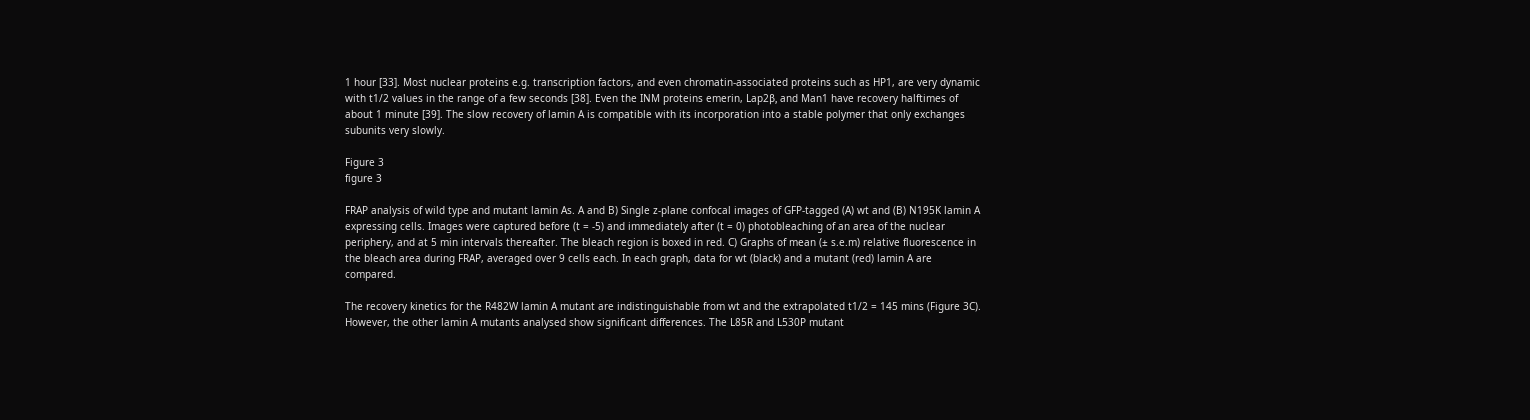1 hour [33]. Most nuclear proteins e.g. transcription factors, and even chromatin-associated proteins such as HP1, are very dynamic with t1/2 values in the range of a few seconds [38]. Even the INM proteins emerin, Lap2β, and Man1 have recovery halftimes of about 1 minute [39]. The slow recovery of lamin A is compatible with its incorporation into a stable polymer that only exchanges subunits very slowly.

Figure 3
figure 3

FRAP analysis of wild type and mutant lamin As. A and B) Single z-plane confocal images of GFP-tagged (A) wt and (B) N195K lamin A expressing cells. Images were captured before (t = -5) and immediately after (t = 0) photobleaching of an area of the nuclear periphery, and at 5 min intervals thereafter. The bleach region is boxed in red. C) Graphs of mean (± s.e.m) relative fluorescence in the bleach area during FRAP, averaged over 9 cells each. In each graph, data for wt (black) and a mutant (red) lamin A are compared.

The recovery kinetics for the R482W lamin A mutant are indistinguishable from wt and the extrapolated t1/2 = 145 mins (Figure 3C). However, the other lamin A mutants analysed show significant differences. The L85R and L530P mutant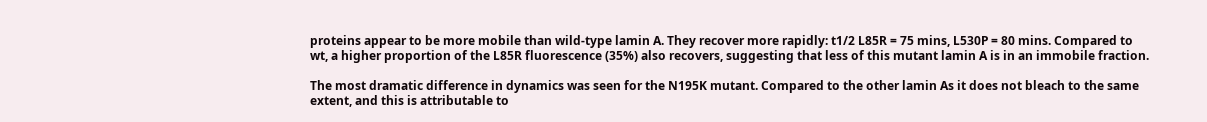proteins appear to be more mobile than wild-type lamin A. They recover more rapidly: t1/2 L85R = 75 mins, L530P = 80 mins. Compared to wt, a higher proportion of the L85R fluorescence (35%) also recovers, suggesting that less of this mutant lamin A is in an immobile fraction.

The most dramatic difference in dynamics was seen for the N195K mutant. Compared to the other lamin As it does not bleach to the same extent, and this is attributable to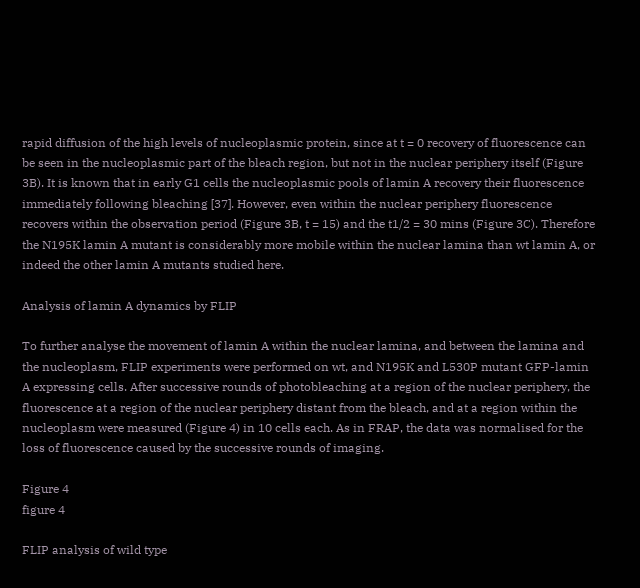rapid diffusion of the high levels of nucleoplasmic protein, since at t = 0 recovery of fluorescence can be seen in the nucleoplasmic part of the bleach region, but not in the nuclear periphery itself (Figure 3B). It is known that in early G1 cells the nucleoplasmic pools of lamin A recovery their fluorescence immediately following bleaching [37]. However, even within the nuclear periphery fluorescence recovers within the observation period (Figure 3B, t = 15) and the t1/2 = 30 mins (Figure 3C). Therefore the N195K lamin A mutant is considerably more mobile within the nuclear lamina than wt lamin A, or indeed the other lamin A mutants studied here.

Analysis of lamin A dynamics by FLIP

To further analyse the movement of lamin A within the nuclear lamina, and between the lamina and the nucleoplasm, FLIP experiments were performed on wt, and N195K and L530P mutant GFP-lamin A expressing cells. After successive rounds of photobleaching at a region of the nuclear periphery, the fluorescence at a region of the nuclear periphery distant from the bleach, and at a region within the nucleoplasm were measured (Figure 4) in 10 cells each. As in FRAP, the data was normalised for the loss of fluorescence caused by the successive rounds of imaging.

Figure 4
figure 4

FLIP analysis of wild type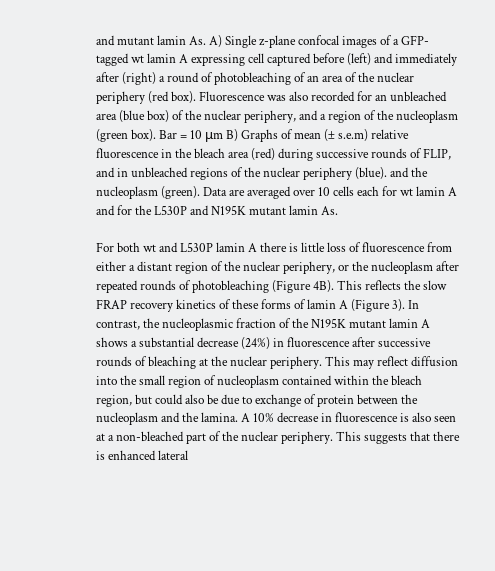and mutant lamin As. A) Single z-plane confocal images of a GFP-tagged wt lamin A expressing cell captured before (left) and immediately after (right) a round of photobleaching of an area of the nuclear periphery (red box). Fluorescence was also recorded for an unbleached area (blue box) of the nuclear periphery, and a region of the nucleoplasm (green box). Bar = 10 μm B) Graphs of mean (± s.e.m) relative fluorescence in the bleach area (red) during successive rounds of FLIP, and in unbleached regions of the nuclear periphery (blue). and the nucleoplasm (green). Data are averaged over 10 cells each for wt lamin A and for the L530P and N195K mutant lamin As.

For both wt and L530P lamin A there is little loss of fluorescence from either a distant region of the nuclear periphery, or the nucleoplasm after repeated rounds of photobleaching (Figure 4B). This reflects the slow FRAP recovery kinetics of these forms of lamin A (Figure 3). In contrast, the nucleoplasmic fraction of the N195K mutant lamin A shows a substantial decrease (24%) in fluorescence after successive rounds of bleaching at the nuclear periphery. This may reflect diffusion into the small region of nucleoplasm contained within the bleach region, but could also be due to exchange of protein between the nucleoplasm and the lamina. A 10% decrease in fluorescence is also seen at a non-bleached part of the nuclear periphery. This suggests that there is enhanced lateral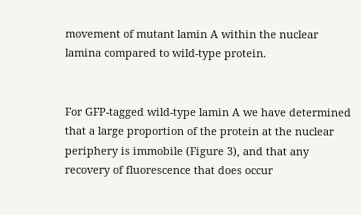movement of mutant lamin A within the nuclear lamina compared to wild-type protein.


For GFP-tagged wild-type lamin A we have determined that a large proportion of the protein at the nuclear periphery is immobile (Figure 3), and that any recovery of fluorescence that does occur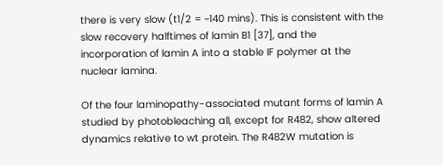there is very slow (t1/2 = ~140 mins). This is consistent with the slow recovery halftimes of lamin B1 [37], and the incorporation of lamin A into a stable IF polymer at the nuclear lamina.

Of the four laminopathy-associated mutant forms of lamin A studied by photobleaching all, except for R482, show altered dynamics relative to wt protein. The R482W mutation is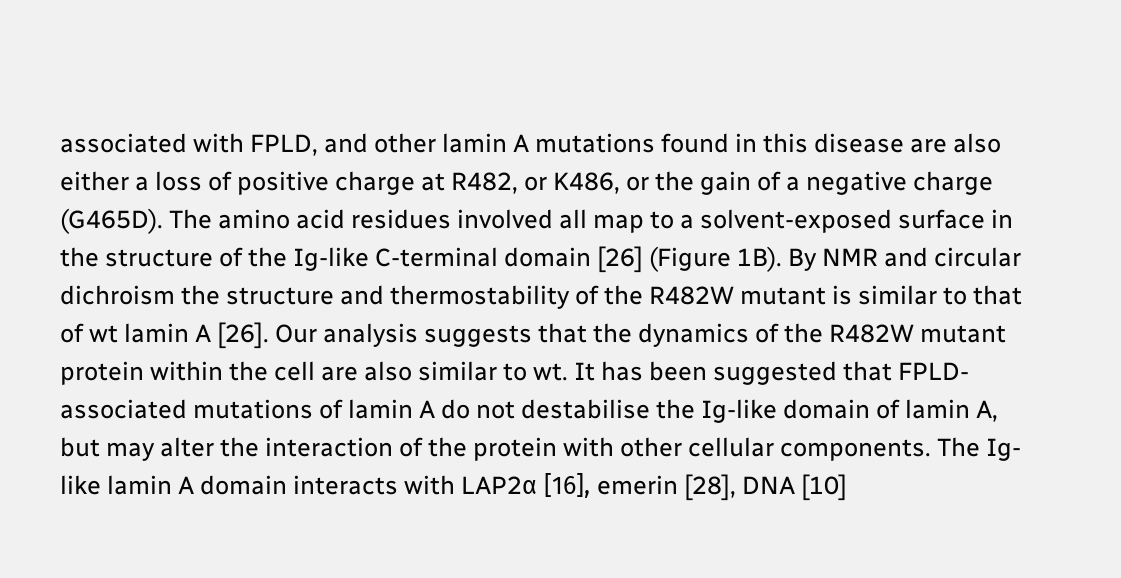associated with FPLD, and other lamin A mutations found in this disease are also either a loss of positive charge at R482, or K486, or the gain of a negative charge (G465D). The amino acid residues involved all map to a solvent-exposed surface in the structure of the Ig-like C-terminal domain [26] (Figure 1B). By NMR and circular dichroism the structure and thermostability of the R482W mutant is similar to that of wt lamin A [26]. Our analysis suggests that the dynamics of the R482W mutant protein within the cell are also similar to wt. It has been suggested that FPLD-associated mutations of lamin A do not destabilise the Ig-like domain of lamin A, but may alter the interaction of the protein with other cellular components. The Ig-like lamin A domain interacts with LAP2α [16], emerin [28], DNA [10]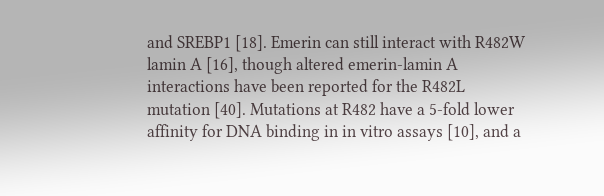and SREBP1 [18]. Emerin can still interact with R482W lamin A [16], though altered emerin-lamin A interactions have been reported for the R482L mutation [40]. Mutations at R482 have a 5-fold lower affinity for DNA binding in in vitro assays [10], and a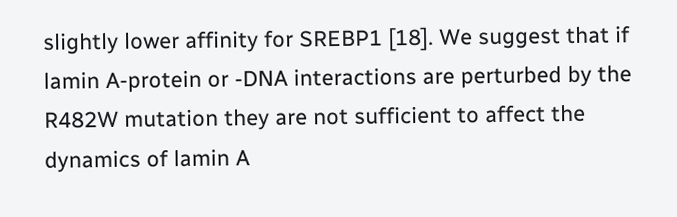slightly lower affinity for SREBP1 [18]. We suggest that if lamin A-protein or -DNA interactions are perturbed by the R482W mutation they are not sufficient to affect the dynamics of lamin A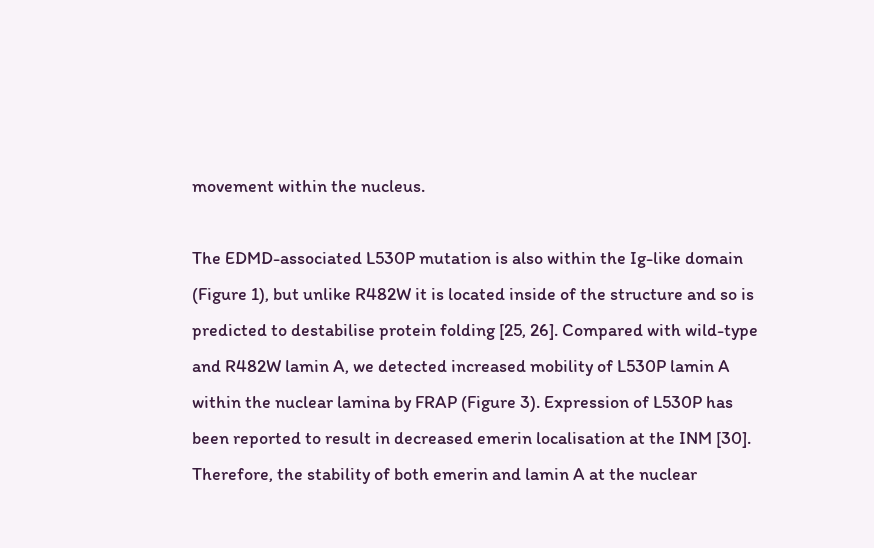movement within the nucleus.

The EDMD-associated L530P mutation is also within the Ig-like domain (Figure 1), but unlike R482W it is located inside of the structure and so is predicted to destabilise protein folding [25, 26]. Compared with wild-type and R482W lamin A, we detected increased mobility of L530P lamin A within the nuclear lamina by FRAP (Figure 3). Expression of L530P has been reported to result in decreased emerin localisation at the INM [30]. Therefore, the stability of both emerin and lamin A at the nuclear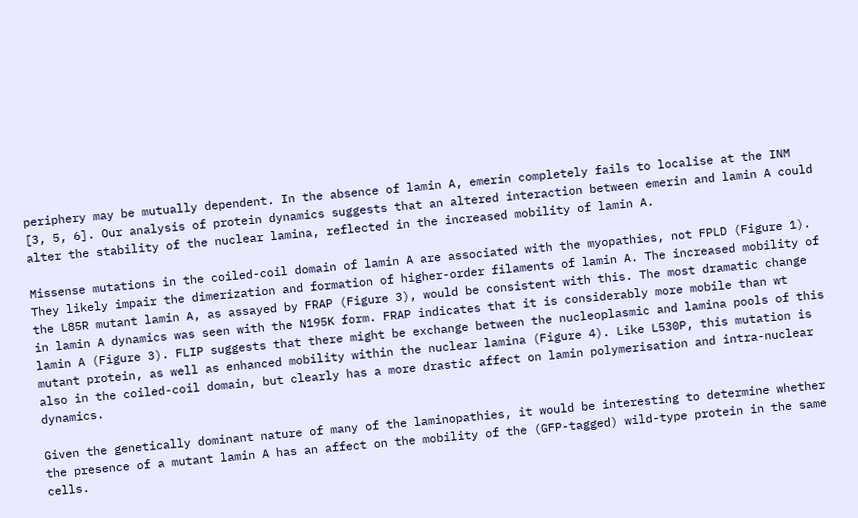periphery may be mutually dependent. In the absence of lamin A, emerin completely fails to localise at the INM [3, 5, 6]. Our analysis of protein dynamics suggests that an altered interaction between emerin and lamin A could alter the stability of the nuclear lamina, reflected in the increased mobility of lamin A.

Missense mutations in the coiled-coil domain of lamin A are associated with the myopathies, not FPLD (Figure 1). They likely impair the dimerization and formation of higher-order filaments of lamin A. The increased mobility of the L85R mutant lamin A, as assayed by FRAP (Figure 3), would be consistent with this. The most dramatic change in lamin A dynamics was seen with the N195K form. FRAP indicates that it is considerably more mobile than wt lamin A (Figure 3). FLIP suggests that there might be exchange between the nucleoplasmic and lamina pools of this mutant protein, as well as enhanced mobility within the nuclear lamina (Figure 4). Like L530P, this mutation is also in the coiled-coil domain, but clearly has a more drastic affect on lamin polymerisation and intra-nuclear dynamics.

Given the genetically dominant nature of many of the laminopathies, it would be interesting to determine whether the presence of a mutant lamin A has an affect on the mobility of the (GFP-tagged) wild-type protein in the same cells.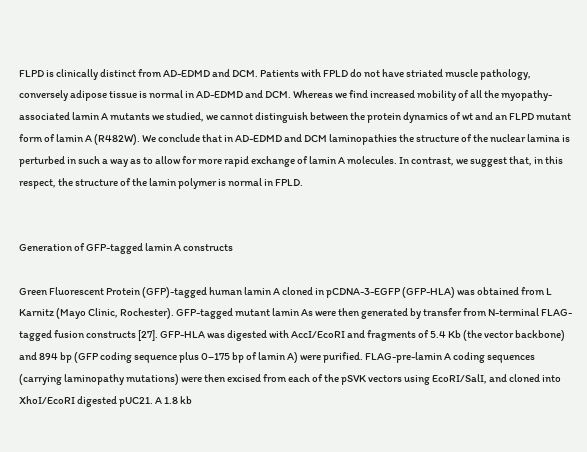FLPD is clinically distinct from AD-EDMD and DCM. Patients with FPLD do not have striated muscle pathology, conversely adipose tissue is normal in AD-EDMD and DCM. Whereas we find increased mobility of all the myopathy-associated lamin A mutants we studied, we cannot distinguish between the protein dynamics of wt and an FLPD mutant form of lamin A (R482W). We conclude that in AD-EDMD and DCM laminopathies the structure of the nuclear lamina is perturbed in such a way as to allow for more rapid exchange of lamin A molecules. In contrast, we suggest that, in this respect, the structure of the lamin polymer is normal in FPLD.


Generation of GFP-tagged lamin A constructs

Green Fluorescent Protein (GFP)-tagged human lamin A cloned in pCDNA-3-EGFP (GFP-HLA) was obtained from L Karnitz (Mayo Clinic, Rochester). GFP-tagged mutant lamin As were then generated by transfer from N-terminal FLAG-tagged fusion constructs [27]. GFP-HLA was digested with AccI/EcoRI and fragments of 5.4 Kb (the vector backbone) and 894 bp (GFP coding sequence plus 0–175 bp of lamin A) were purified. FLAG-pre-lamin A coding sequences (carrying laminopathy mutations) were then excised from each of the pSVK vectors using EcoRI/SalI, and cloned into XhoI/EcoRI digested pUC21. A 1.8 kb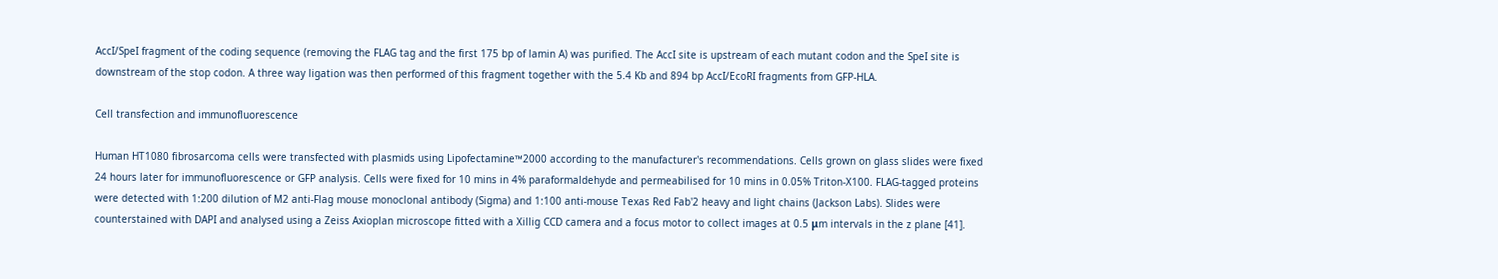AccI/SpeI fragment of the coding sequence (removing the FLAG tag and the first 175 bp of lamin A) was purified. The AccI site is upstream of each mutant codon and the SpeI site is downstream of the stop codon. A three way ligation was then performed of this fragment together with the 5.4 Kb and 894 bp AccI/EcoRI fragments from GFP-HLA.

Cell transfection and immunofluorescence

Human HT1080 fibrosarcoma cells were transfected with plasmids using Lipofectamine™2000 according to the manufacturer's recommendations. Cells grown on glass slides were fixed 24 hours later for immunofluorescence or GFP analysis. Cells were fixed for 10 mins in 4% paraformaldehyde and permeabilised for 10 mins in 0.05% Triton-X100. FLAG-tagged proteins were detected with 1:200 dilution of M2 anti-Flag mouse monoclonal antibody (Sigma) and 1:100 anti-mouse Texas Red Fab'2 heavy and light chains (Jackson Labs). Slides were counterstained with DAPI and analysed using a Zeiss Axioplan microscope fitted with a Xillig CCD camera and a focus motor to collect images at 0.5 μm intervals in the z plane [41].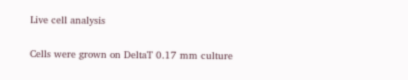Live cell analysis

Cells were grown on DeltaT 0.17 mm culture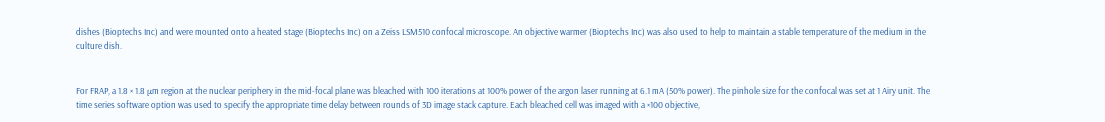dishes (Bioptechs Inc) and were mounted onto a heated stage (Bioptechs Inc) on a Zeiss LSM510 confocal microscope. An objective warmer (Bioptechs Inc) was also used to help to maintain a stable temperature of the medium in the culture dish.


For FRAP, a 1.8 × 1.8 μm region at the nuclear periphery in the mid-focal plane was bleached with 100 iterations at 100% power of the argon laser running at 6.1 mA (50% power). The pinhole size for the confocal was set at 1 Airy unit. The time series software option was used to specify the appropriate time delay between rounds of 3D image stack capture. Each bleached cell was imaged with a ×100 objective,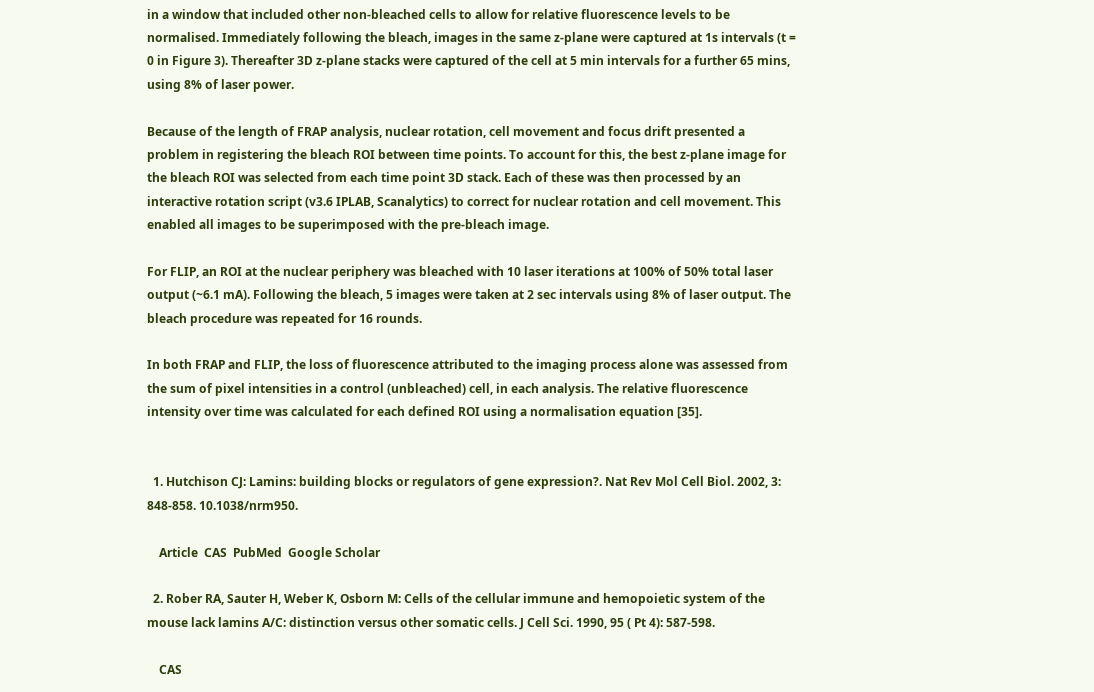in a window that included other non-bleached cells to allow for relative fluorescence levels to be normalised. Immediately following the bleach, images in the same z-plane were captured at 1s intervals (t = 0 in Figure 3). Thereafter 3D z-plane stacks were captured of the cell at 5 min intervals for a further 65 mins, using 8% of laser power.

Because of the length of FRAP analysis, nuclear rotation, cell movement and focus drift presented a problem in registering the bleach ROI between time points. To account for this, the best z-plane image for the bleach ROI was selected from each time point 3D stack. Each of these was then processed by an interactive rotation script (v3.6 IPLAB, Scanalytics) to correct for nuclear rotation and cell movement. This enabled all images to be superimposed with the pre-bleach image.

For FLIP, an ROI at the nuclear periphery was bleached with 10 laser iterations at 100% of 50% total laser output (~6.1 mA). Following the bleach, 5 images were taken at 2 sec intervals using 8% of laser output. The bleach procedure was repeated for 16 rounds.

In both FRAP and FLIP, the loss of fluorescence attributed to the imaging process alone was assessed from the sum of pixel intensities in a control (unbleached) cell, in each analysis. The relative fluorescence intensity over time was calculated for each defined ROI using a normalisation equation [35].


  1. Hutchison CJ: Lamins: building blocks or regulators of gene expression?. Nat Rev Mol Cell Biol. 2002, 3: 848-858. 10.1038/nrm950.

    Article  CAS  PubMed  Google Scholar

  2. Rober RA, Sauter H, Weber K, Osborn M: Cells of the cellular immune and hemopoietic system of the mouse lack lamins A/C: distinction versus other somatic cells. J Cell Sci. 1990, 95 ( Pt 4): 587-598.

    CAS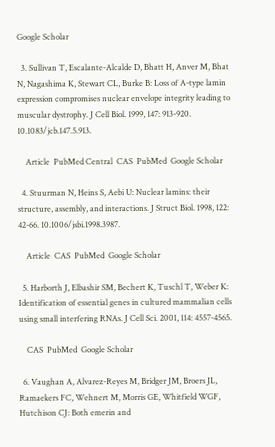Google Scholar

  3. Sullivan T, Escalante-Alcalde D, Bhatt H, Anver M, Bhat N, Nagashima K, Stewart CL, Burke B: Loss of A-type lamin expression compromises nuclear envelope integrity leading to muscular dystrophy. J Cell Biol. 1999, 147: 913-920. 10.1083/jcb.147.5.913.

    Article  PubMed Central  CAS  PubMed  Google Scholar

  4. Stuurman N, Heins S, Aebi U: Nuclear lamins: their structure, assembly, and interactions. J Struct Biol. 1998, 122: 42-66. 10.1006/jsbi.1998.3987.

    Article  CAS  PubMed  Google Scholar

  5. Harborth J, Elbashir SM, Bechert K, Tuschl T, Weber K: Identification of essential genes in cultured mammalian cells using small interfering RNAs. J Cell Sci. 2001, 114: 4557-4565.

    CAS  PubMed  Google Scholar

  6. Vaughan A, Alvarez-Reyes M, Bridger JM, Broers JL, Ramaekers FC, Wehnert M, Morris GE, Whitfield WGF, Hutchison CJ: Both emerin and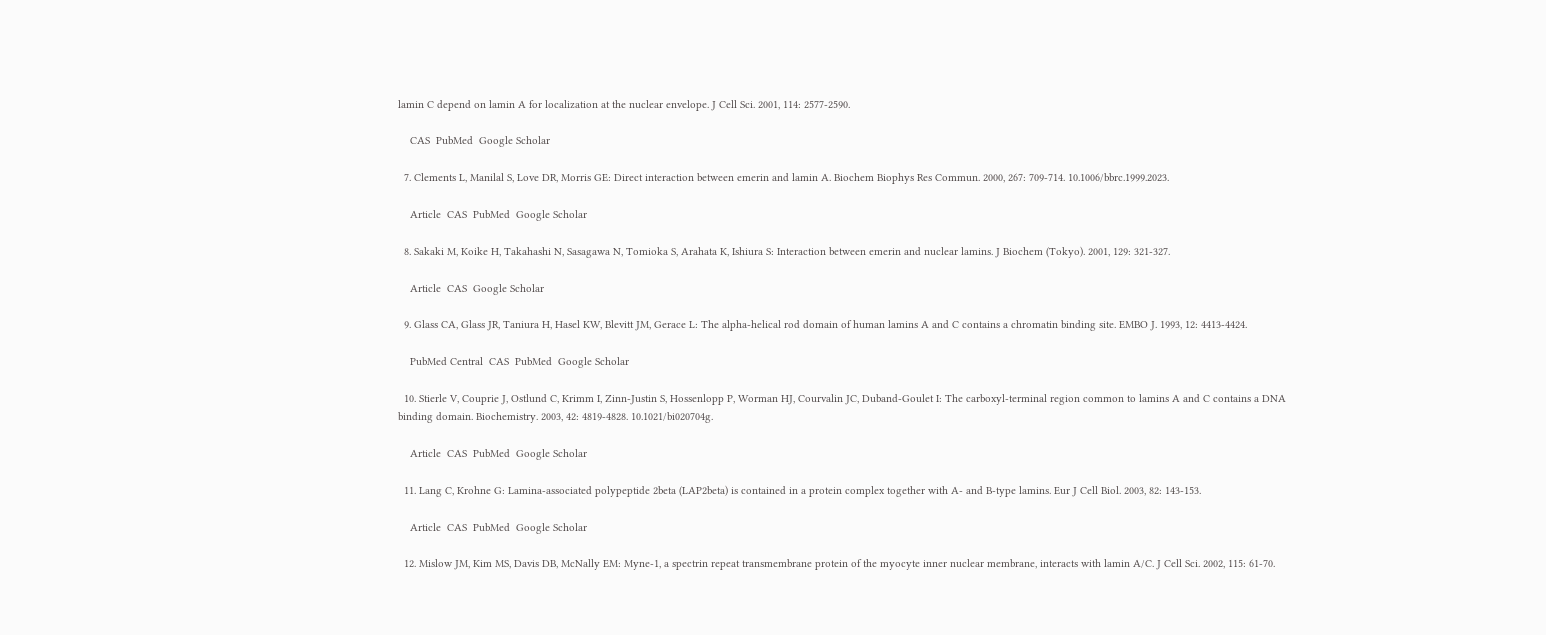lamin C depend on lamin A for localization at the nuclear envelope. J Cell Sci. 2001, 114: 2577-2590.

    CAS  PubMed  Google Scholar

  7. Clements L, Manilal S, Love DR, Morris GE: Direct interaction between emerin and lamin A. Biochem Biophys Res Commun. 2000, 267: 709-714. 10.1006/bbrc.1999.2023.

    Article  CAS  PubMed  Google Scholar

  8. Sakaki M, Koike H, Takahashi N, Sasagawa N, Tomioka S, Arahata K, Ishiura S: Interaction between emerin and nuclear lamins. J Biochem (Tokyo). 2001, 129: 321-327.

    Article  CAS  Google Scholar

  9. Glass CA, Glass JR, Taniura H, Hasel KW, Blevitt JM, Gerace L: The alpha-helical rod domain of human lamins A and C contains a chromatin binding site. EMBO J. 1993, 12: 4413-4424.

    PubMed Central  CAS  PubMed  Google Scholar

  10. Stierle V, Couprie J, Ostlund C, Krimm I, Zinn-Justin S, Hossenlopp P, Worman HJ, Courvalin JC, Duband-Goulet I: The carboxyl-terminal region common to lamins A and C contains a DNA binding domain. Biochemistry. 2003, 42: 4819-4828. 10.1021/bi020704g.

    Article  CAS  PubMed  Google Scholar

  11. Lang C, Krohne G: Lamina-associated polypeptide 2beta (LAP2beta) is contained in a protein complex together with A- and B-type lamins. Eur J Cell Biol. 2003, 82: 143-153.

    Article  CAS  PubMed  Google Scholar

  12. Mislow JM, Kim MS, Davis DB, McNally EM: Myne-1, a spectrin repeat transmembrane protein of the myocyte inner nuclear membrane, interacts with lamin A/C. J Cell Sci. 2002, 115: 61-70.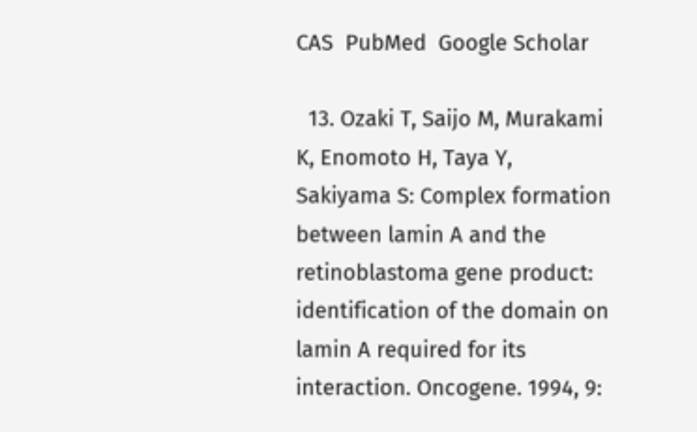CAS  PubMed  Google Scholar

  13. Ozaki T, Saijo M, Murakami K, Enomoto H, Taya Y, Sakiyama S: Complex formation between lamin A and the retinoblastoma gene product: identification of the domain on lamin A required for its interaction. Oncogene. 1994, 9: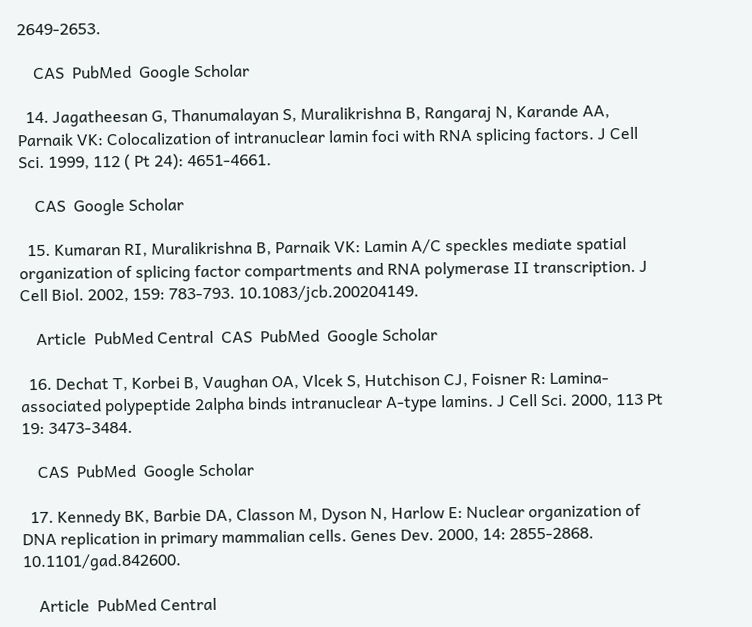2649-2653.

    CAS  PubMed  Google Scholar

  14. Jagatheesan G, Thanumalayan S, Muralikrishna B, Rangaraj N, Karande AA, Parnaik VK: Colocalization of intranuclear lamin foci with RNA splicing factors. J Cell Sci. 1999, 112 ( Pt 24): 4651-4661.

    CAS  Google Scholar

  15. Kumaran RI, Muralikrishna B, Parnaik VK: Lamin A/C speckles mediate spatial organization of splicing factor compartments and RNA polymerase II transcription. J Cell Biol. 2002, 159: 783-793. 10.1083/jcb.200204149.

    Article  PubMed Central  CAS  PubMed  Google Scholar

  16. Dechat T, Korbei B, Vaughan OA, Vlcek S, Hutchison CJ, Foisner R: Lamina-associated polypeptide 2alpha binds intranuclear A-type lamins. J Cell Sci. 2000, 113 Pt 19: 3473-3484.

    CAS  PubMed  Google Scholar

  17. Kennedy BK, Barbie DA, Classon M, Dyson N, Harlow E: Nuclear organization of DNA replication in primary mammalian cells. Genes Dev. 2000, 14: 2855-2868. 10.1101/gad.842600.

    Article  PubMed Central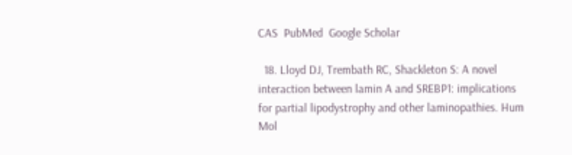CAS  PubMed  Google Scholar

  18. Lloyd DJ, Trembath RC, Shackleton S: A novel interaction between lamin A and SREBP1: implications for partial lipodystrophy and other laminopathies. Hum Mol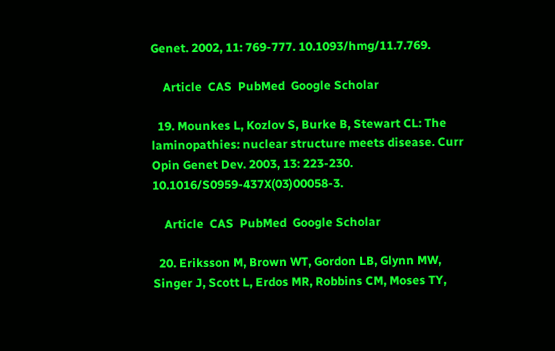Genet. 2002, 11: 769-777. 10.1093/hmg/11.7.769.

    Article  CAS  PubMed  Google Scholar

  19. Mounkes L, Kozlov S, Burke B, Stewart CL: The laminopathies: nuclear structure meets disease. Curr Opin Genet Dev. 2003, 13: 223-230. 10.1016/S0959-437X(03)00058-3.

    Article  CAS  PubMed  Google Scholar

  20. Eriksson M, Brown WT, Gordon LB, Glynn MW, Singer J, Scott L, Erdos MR, Robbins CM, Moses TY,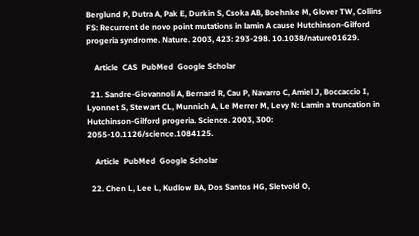Berglund P, Dutra A, Pak E, Durkin S, Csoka AB, Boehnke M, Glover TW, Collins FS: Recurrent de novo point mutations in lamin A cause Hutchinson-Gilford progeria syndrome. Nature. 2003, 423: 293-298. 10.1038/nature01629.

    Article  CAS  PubMed  Google Scholar

  21. Sandre-Giovannoli A, Bernard R, Cau P, Navarro C, Amiel J, Boccaccio I, Lyonnet S, Stewart CL, Munnich A, Le Merrer M, Levy N: Lamin a truncation in Hutchinson-Gilford progeria. Science. 2003, 300: 2055-10.1126/science.1084125.

    Article  PubMed  Google Scholar

  22. Chen L, Lee L, Kudlow BA, Dos Santos HG, Sletvold O,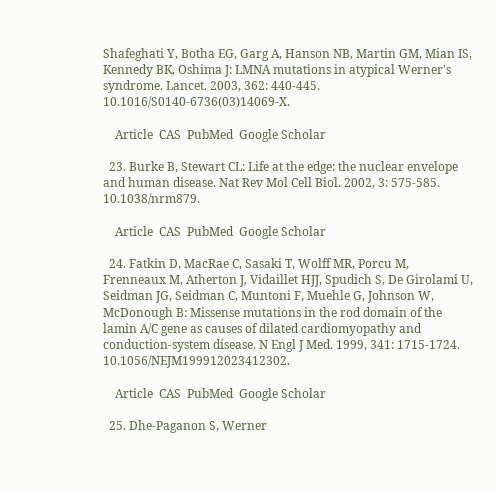Shafeghati Y, Botha EG, Garg A, Hanson NB, Martin GM, Mian IS, Kennedy BK, Oshima J: LMNA mutations in atypical Werner's syndrome. Lancet. 2003, 362: 440-445. 10.1016/S0140-6736(03)14069-X.

    Article  CAS  PubMed  Google Scholar

  23. Burke B, Stewart CL: Life at the edge: the nuclear envelope and human disease. Nat Rev Mol Cell Biol. 2002, 3: 575-585. 10.1038/nrm879.

    Article  CAS  PubMed  Google Scholar

  24. Fatkin D, MacRae C, Sasaki T, Wolff MR, Porcu M, Frenneaux M, Atherton J, Vidaillet HJJ, Spudich S, De Girolami U, Seidman JG, Seidman C, Muntoni F, Muehle G, Johnson W, McDonough B: Missense mutations in the rod domain of the lamin A/C gene as causes of dilated cardiomyopathy and conduction-system disease. N Engl J Med. 1999, 341: 1715-1724. 10.1056/NEJM199912023412302.

    Article  CAS  PubMed  Google Scholar

  25. Dhe-Paganon S, Werner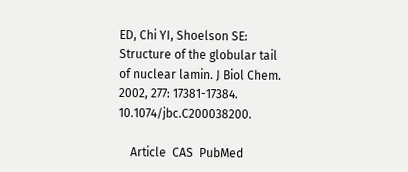ED, Chi YI, Shoelson SE: Structure of the globular tail of nuclear lamin. J Biol Chem. 2002, 277: 17381-17384. 10.1074/jbc.C200038200.

    Article  CAS  PubMed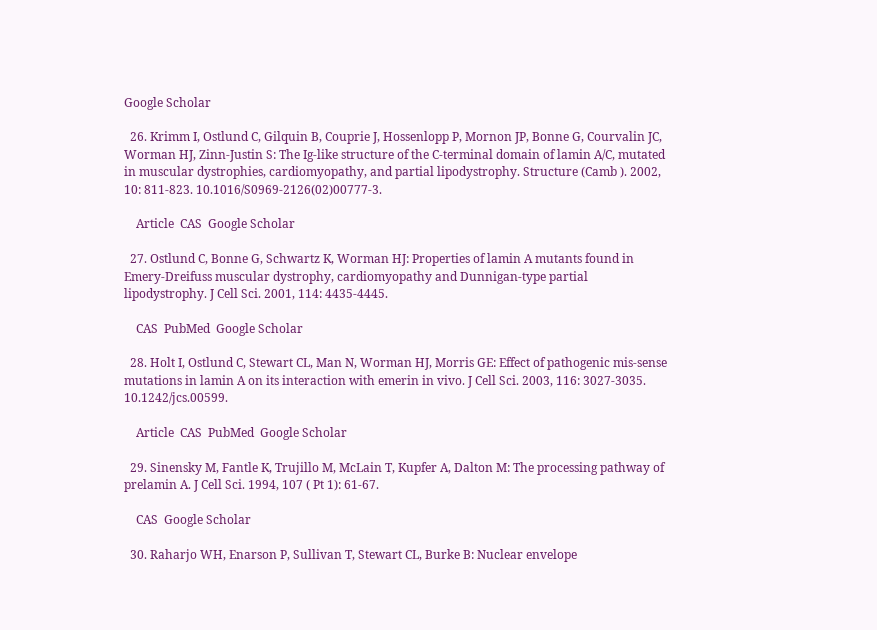Google Scholar

  26. Krimm I, Ostlund C, Gilquin B, Couprie J, Hossenlopp P, Mornon JP, Bonne G, Courvalin JC, Worman HJ, Zinn-Justin S: The Ig-like structure of the C-terminal domain of lamin A/C, mutated in muscular dystrophies, cardiomyopathy, and partial lipodystrophy. Structure (Camb ). 2002, 10: 811-823. 10.1016/S0969-2126(02)00777-3.

    Article  CAS  Google Scholar

  27. Ostlund C, Bonne G, Schwartz K, Worman HJ: Properties of lamin A mutants found in Emery-Dreifuss muscular dystrophy, cardiomyopathy and Dunnigan-type partial lipodystrophy. J Cell Sci. 2001, 114: 4435-4445.

    CAS  PubMed  Google Scholar

  28. Holt I, Ostlund C, Stewart CL, Man N, Worman HJ, Morris GE: Effect of pathogenic mis-sense mutations in lamin A on its interaction with emerin in vivo. J Cell Sci. 2003, 116: 3027-3035. 10.1242/jcs.00599.

    Article  CAS  PubMed  Google Scholar

  29. Sinensky M, Fantle K, Trujillo M, McLain T, Kupfer A, Dalton M: The processing pathway of prelamin A. J Cell Sci. 1994, 107 ( Pt 1): 61-67.

    CAS  Google Scholar

  30. Raharjo WH, Enarson P, Sullivan T, Stewart CL, Burke B: Nuclear envelope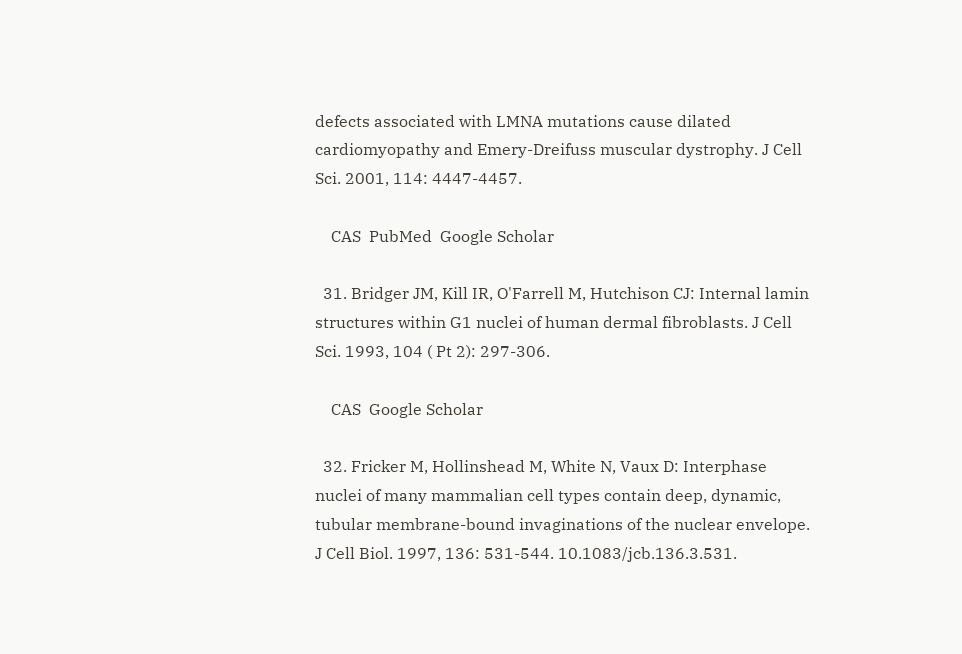defects associated with LMNA mutations cause dilated cardiomyopathy and Emery-Dreifuss muscular dystrophy. J Cell Sci. 2001, 114: 4447-4457.

    CAS  PubMed  Google Scholar

  31. Bridger JM, Kill IR, O'Farrell M, Hutchison CJ: Internal lamin structures within G1 nuclei of human dermal fibroblasts. J Cell Sci. 1993, 104 ( Pt 2): 297-306.

    CAS  Google Scholar

  32. Fricker M, Hollinshead M, White N, Vaux D: Interphase nuclei of many mammalian cell types contain deep, dynamic, tubular membrane-bound invaginations of the nuclear envelope. J Cell Biol. 1997, 136: 531-544. 10.1083/jcb.136.3.531.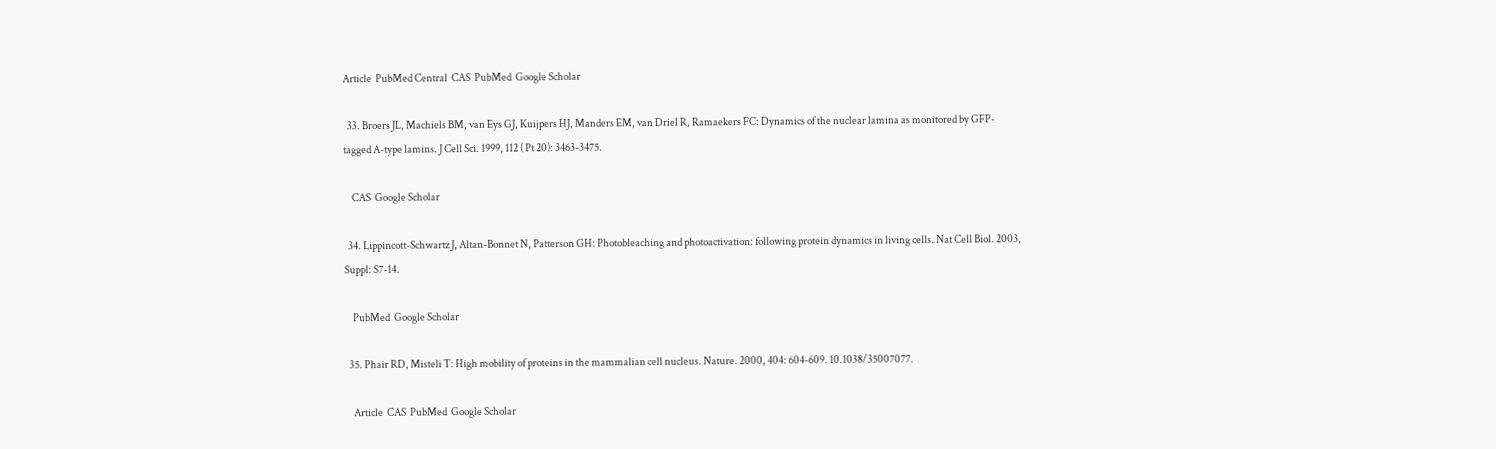Article  PubMed Central  CAS  PubMed  Google Scholar

  33. Broers JL, Machiels BM, van Eys GJ, Kuijpers HJ, Manders EM, van Driel R, Ramaekers FC: Dynamics of the nuclear lamina as monitored by GFP-tagged A-type lamins. J Cell Sci. 1999, 112 ( Pt 20): 3463-3475.

    CAS  Google Scholar

  34. Lippincott-Schwartz J, Altan-Bonnet N, Patterson GH: Photobleaching and photoactivation: following protein dynamics in living cells. Nat Cell Biol. 2003, Suppl: S7-14.

    PubMed  Google Scholar

  35. Phair RD, Misteli T: High mobility of proteins in the mammalian cell nucleus. Nature. 2000, 404: 604-609. 10.1038/35007077.

    Article  CAS  PubMed  Google Scholar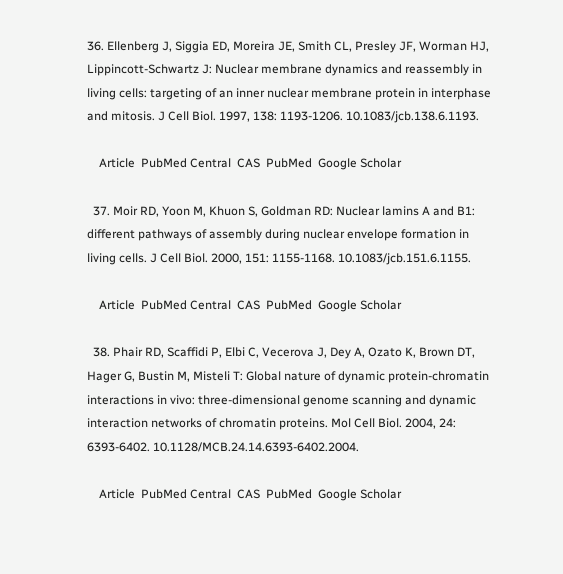36. Ellenberg J, Siggia ED, Moreira JE, Smith CL, Presley JF, Worman HJ, Lippincott-Schwartz J: Nuclear membrane dynamics and reassembly in living cells: targeting of an inner nuclear membrane protein in interphase and mitosis. J Cell Biol. 1997, 138: 1193-1206. 10.1083/jcb.138.6.1193.

    Article  PubMed Central  CAS  PubMed  Google Scholar

  37. Moir RD, Yoon M, Khuon S, Goldman RD: Nuclear lamins A and B1: different pathways of assembly during nuclear envelope formation in living cells. J Cell Biol. 2000, 151: 1155-1168. 10.1083/jcb.151.6.1155.

    Article  PubMed Central  CAS  PubMed  Google Scholar

  38. Phair RD, Scaffidi P, Elbi C, Vecerova J, Dey A, Ozato K, Brown DT, Hager G, Bustin M, Misteli T: Global nature of dynamic protein-chromatin interactions in vivo: three-dimensional genome scanning and dynamic interaction networks of chromatin proteins. Mol Cell Biol. 2004, 24: 6393-6402. 10.1128/MCB.24.14.6393-6402.2004.

    Article  PubMed Central  CAS  PubMed  Google Scholar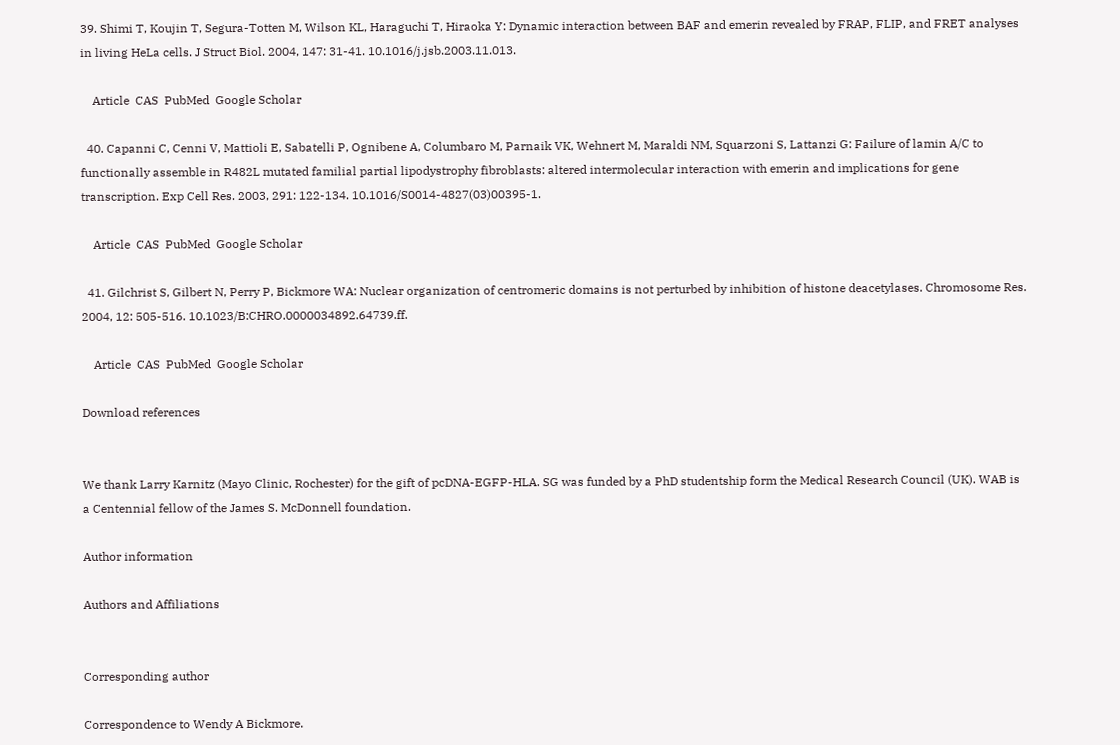39. Shimi T, Koujin T, Segura-Totten M, Wilson KL, Haraguchi T, Hiraoka Y: Dynamic interaction between BAF and emerin revealed by FRAP, FLIP, and FRET analyses in living HeLa cells. J Struct Biol. 2004, 147: 31-41. 10.1016/j.jsb.2003.11.013.

    Article  CAS  PubMed  Google Scholar

  40. Capanni C, Cenni V, Mattioli E, Sabatelli P, Ognibene A, Columbaro M, Parnaik VK, Wehnert M, Maraldi NM, Squarzoni S, Lattanzi G: Failure of lamin A/C to functionally assemble in R482L mutated familial partial lipodystrophy fibroblasts: altered intermolecular interaction with emerin and implications for gene transcription. Exp Cell Res. 2003, 291: 122-134. 10.1016/S0014-4827(03)00395-1.

    Article  CAS  PubMed  Google Scholar

  41. Gilchrist S, Gilbert N, Perry P, Bickmore WA: Nuclear organization of centromeric domains is not perturbed by inhibition of histone deacetylases. Chromosome Res. 2004, 12: 505-516. 10.1023/B:CHRO.0000034892.64739.ff.

    Article  CAS  PubMed  Google Scholar

Download references


We thank Larry Karnitz (Mayo Clinic, Rochester) for the gift of pcDNA-EGFP-HLA. SG was funded by a PhD studentship form the Medical Research Council (UK). WAB is a Centennial fellow of the James S. McDonnell foundation.

Author information

Authors and Affiliations


Corresponding author

Correspondence to Wendy A Bickmore.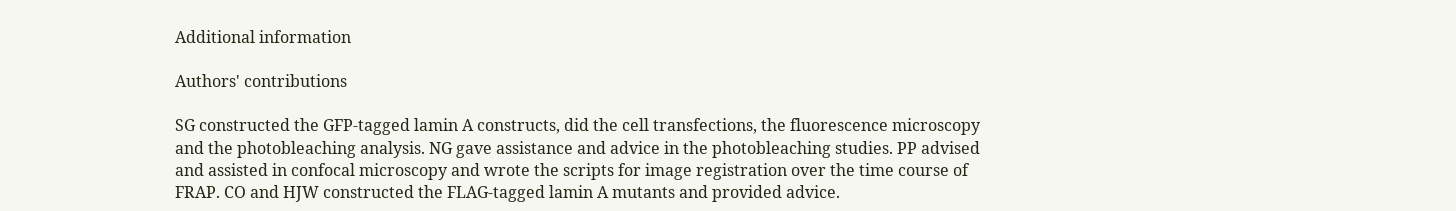Additional information

Authors' contributions

SG constructed the GFP-tagged lamin A constructs, did the cell transfections, the fluorescence microscopy and the photobleaching analysis. NG gave assistance and advice in the photobleaching studies. PP advised and assisted in confocal microscopy and wrote the scripts for image registration over the time course of FRAP. CO and HJW constructed the FLAG-tagged lamin A mutants and provided advice.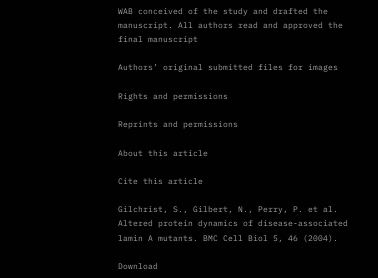WAB conceived of the study and drafted the manuscript. All authors read and approved the final manuscript

Authors’ original submitted files for images

Rights and permissions

Reprints and permissions

About this article

Cite this article

Gilchrist, S., Gilbert, N., Perry, P. et al. Altered protein dynamics of disease-associated lamin A mutants. BMC Cell Biol 5, 46 (2004).

Download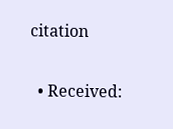citation

  • Received: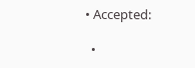• Accepted:

  •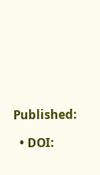Published:

  • DOI: